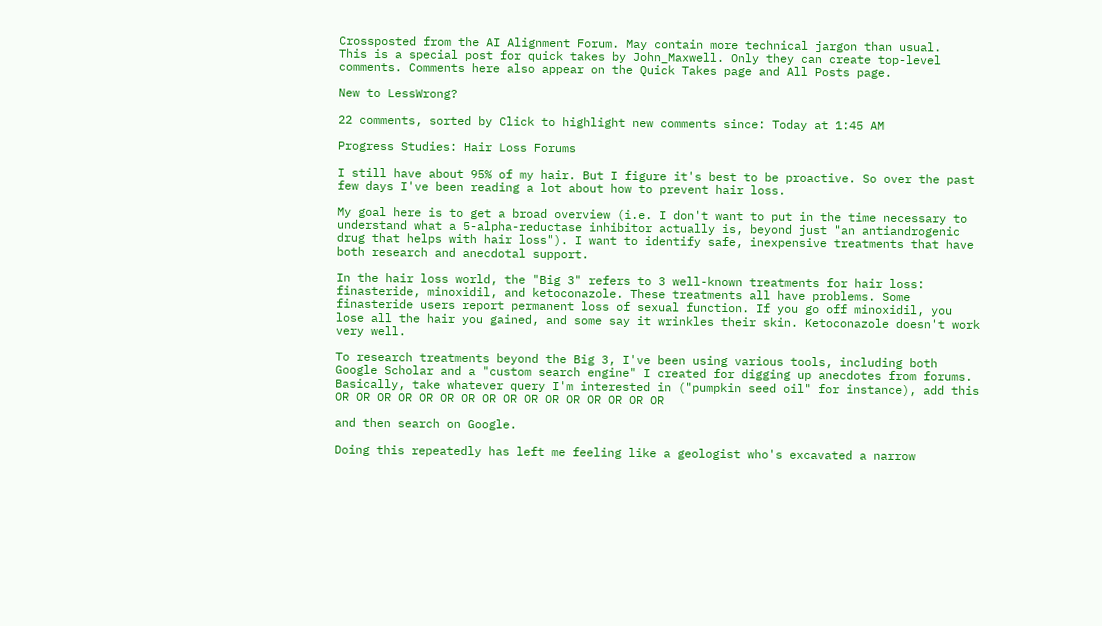Crossposted from the AI Alignment Forum. May contain more technical jargon than usual.
This is a special post for quick takes by John_Maxwell. Only they can create top-level comments. Comments here also appear on the Quick Takes page and All Posts page.

New to LessWrong?

22 comments, sorted by Click to highlight new comments since: Today at 1:45 AM

Progress Studies: Hair Loss Forums

I still have about 95% of my hair. But I figure it's best to be proactive. So over the past few days I've been reading a lot about how to prevent hair loss.

My goal here is to get a broad overview (i.e. I don't want to put in the time necessary to understand what a 5-alpha-reductase inhibitor actually is, beyond just "an antiandrogenic drug that helps with hair loss"). I want to identify safe, inexpensive treatments that have both research and anecdotal support.

In the hair loss world, the "Big 3" refers to 3 well-known treatments for hair loss: finasteride, minoxidil, and ketoconazole. These treatments all have problems. Some finasteride users report permanent loss of sexual function. If you go off minoxidil, you lose all the hair you gained, and some say it wrinkles their skin. Ketoconazole doesn't work very well.

To research treatments beyond the Big 3, I've been using various tools, including both Google Scholar and a "custom search engine" I created for digging up anecdotes from forums. Basically, take whatever query I'm interested in ("pumpkin seed oil" for instance), add this OR OR OR OR OR OR OR OR OR OR OR OR OR OR OR OR

and then search on Google.

Doing this repeatedly has left me feeling like a geologist who's excavated a narrow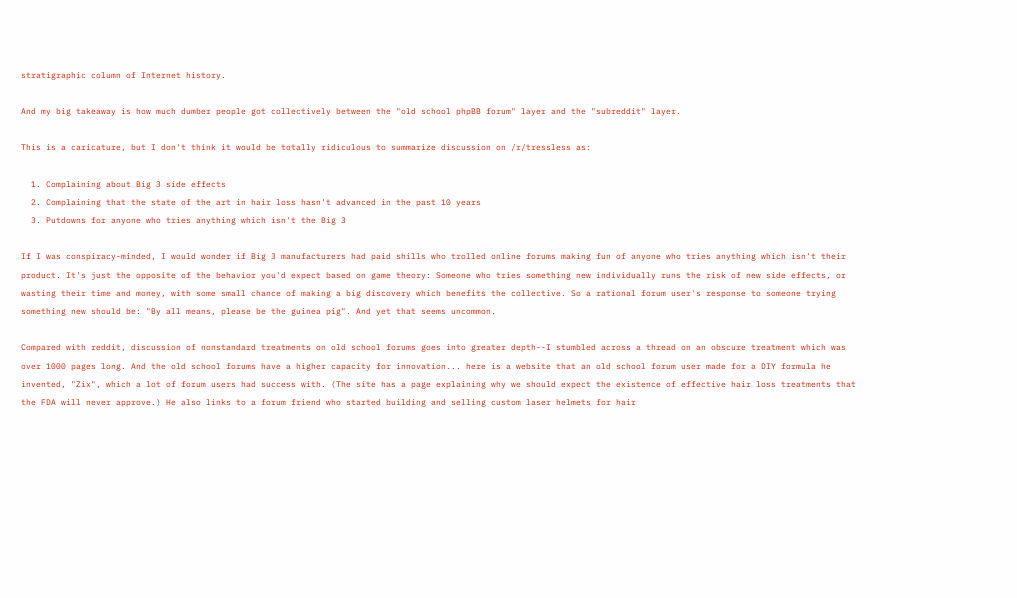stratigraphic column of Internet history.

And my big takeaway is how much dumber people got collectively between the "old school phpBB forum" layer and the "subreddit" layer.

This is a caricature, but I don't think it would be totally ridiculous to summarize discussion on /r/tressless as:

  1. Complaining about Big 3 side effects
  2. Complaining that the state of the art in hair loss hasn't advanced in the past 10 years
  3. Putdowns for anyone who tries anything which isn't the Big 3

If I was conspiracy-minded, I would wonder if Big 3 manufacturers had paid shills who trolled online forums making fun of anyone who tries anything which isn't their product. It's just the opposite of the behavior you'd expect based on game theory: Someone who tries something new individually runs the risk of new side effects, or wasting their time and money, with some small chance of making a big discovery which benefits the collective. So a rational forum user's response to someone trying something new should be: "By all means, please be the guinea pig". And yet that seems uncommon.

Compared with reddit, discussion of nonstandard treatments on old school forums goes into greater depth--I stumbled across a thread on an obscure treatment which was over 1000 pages long. And the old school forums have a higher capacity for innovation... here is a website that an old school forum user made for a DIY formula he invented, "Zix", which a lot of forum users had success with. (The site has a page explaining why we should expect the existence of effective hair loss treatments that the FDA will never approve.) He also links to a forum friend who started building and selling custom laser helmets for hair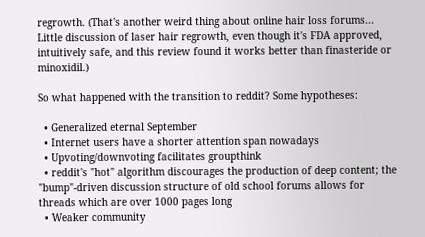regrowth. (That's another weird thing about online hair loss forums... Little discussion of laser hair regrowth, even though it's FDA approved, intuitively safe, and this review found it works better than finasteride or minoxidil.)

So what happened with the transition to reddit? Some hypotheses:

  • Generalized eternal September
  • Internet users have a shorter attention span nowadays
  • Upvoting/downvoting facilitates groupthink
  • reddit's "hot" algorithm discourages the production of deep content; the "bump"-driven discussion structure of old school forums allows for threads which are over 1000 pages long
  • Weaker community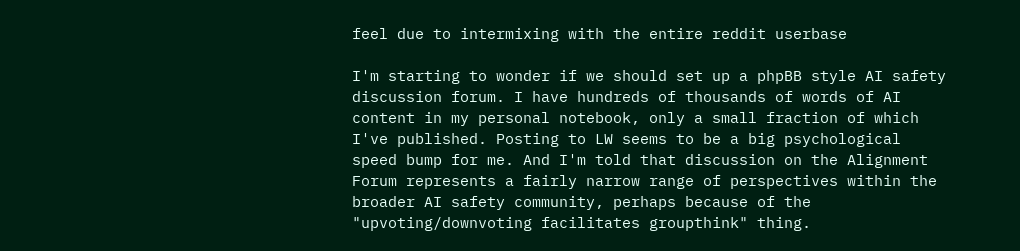feel due to intermixing with the entire reddit userbase

I'm starting to wonder if we should set up a phpBB style AI safety discussion forum. I have hundreds of thousands of words of AI content in my personal notebook, only a small fraction of which I've published. Posting to LW seems to be a big psychological speed bump for me. And I'm told that discussion on the Alignment Forum represents a fairly narrow range of perspectives within the broader AI safety community, perhaps because of the "upvoting/downvoting facilitates groupthink" thing.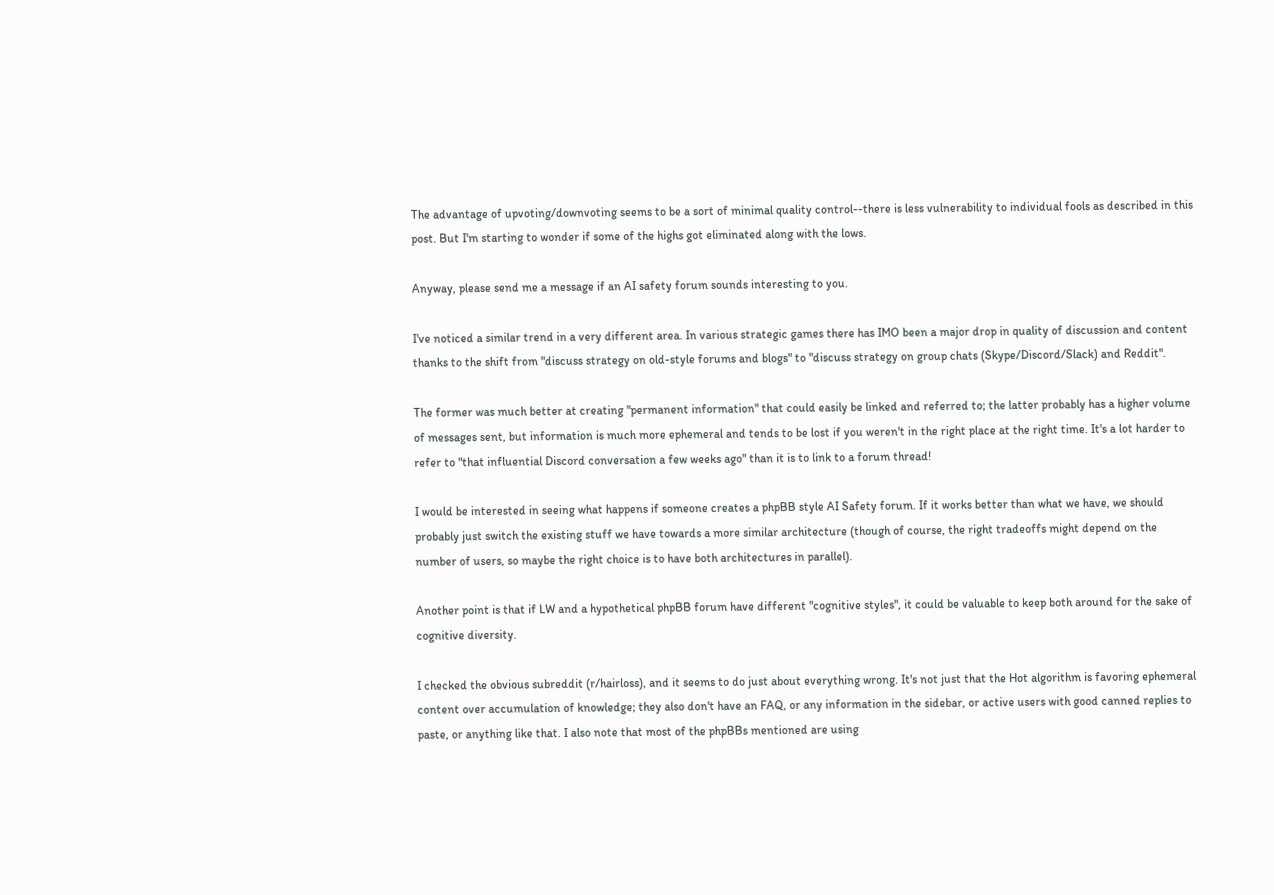The advantage of upvoting/downvoting seems to be a sort of minimal quality control--there is less vulnerability to individual fools as described in this post. But I'm starting to wonder if some of the highs got eliminated along with the lows.

Anyway, please send me a message if an AI safety forum sounds interesting to you.

I've noticed a similar trend in a very different area. In various strategic games there has IMO been a major drop in quality of discussion and content thanks to the shift from "discuss strategy on old-style forums and blogs" to "discuss strategy on group chats (Skype/Discord/Slack) and Reddit".

The former was much better at creating "permanent information" that could easily be linked and referred to; the latter probably has a higher volume of messages sent, but information is much more ephemeral and tends to be lost if you weren't in the right place at the right time. It's a lot harder to refer to "that influential Discord conversation a few weeks ago" than it is to link to a forum thread!

I would be interested in seeing what happens if someone creates a phpBB style AI Safety forum. If it works better than what we have, we should probably just switch the existing stuff we have towards a more similar architecture (though of course, the right tradeoffs might depend on the number of users, so maybe the right choice is to have both architectures in parallel).

Another point is that if LW and a hypothetical phpBB forum have different "cognitive styles", it could be valuable to keep both around for the sake of cognitive diversity.

I checked the obvious subreddit (r/hairloss), and it seems to do just about everything wrong. It's not just that the Hot algorithm is favoring ephemeral content over accumulation of knowledge; they also don't have an FAQ, or any information in the sidebar, or active users with good canned replies to paste, or anything like that. I also note that most of the phpBBs mentioned are using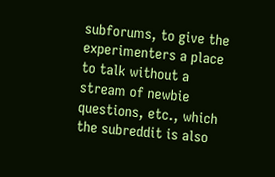subforums, to give the experimenters a place to talk without a stream of newbie questions, etc., which the subreddit is also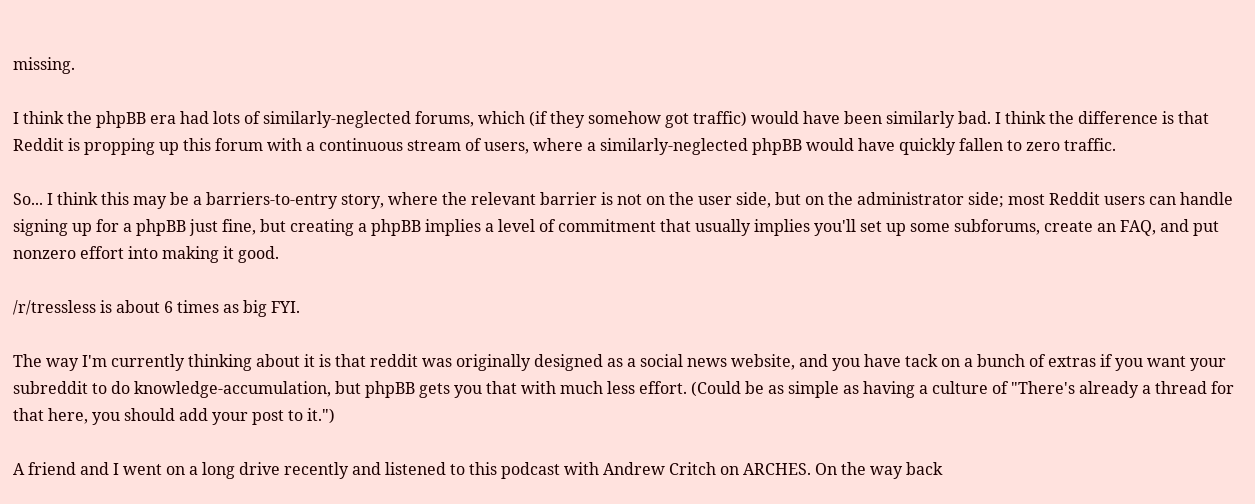missing.

I think the phpBB era had lots of similarly-neglected forums, which (if they somehow got traffic) would have been similarly bad. I think the difference is that Reddit is propping up this forum with a continuous stream of users, where a similarly-neglected phpBB would have quickly fallen to zero traffic.

So... I think this may be a barriers-to-entry story, where the relevant barrier is not on the user side, but on the administrator side; most Reddit users can handle signing up for a phpBB just fine, but creating a phpBB implies a level of commitment that usually implies you'll set up some subforums, create an FAQ, and put nonzero effort into making it good.

/r/tressless is about 6 times as big FYI.

The way I'm currently thinking about it is that reddit was originally designed as a social news website, and you have tack on a bunch of extras if you want your subreddit to do knowledge-accumulation, but phpBB gets you that with much less effort. (Could be as simple as having a culture of "There's already a thread for that here, you should add your post to it.")

A friend and I went on a long drive recently and listened to this podcast with Andrew Critch on ARCHES. On the way back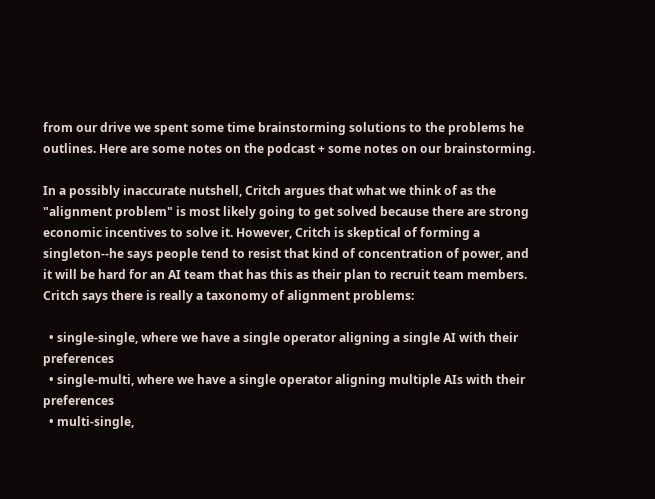from our drive we spent some time brainstorming solutions to the problems he outlines. Here are some notes on the podcast + some notes on our brainstorming.

In a possibly inaccurate nutshell, Critch argues that what we think of as the "alignment problem" is most likely going to get solved because there are strong economic incentives to solve it. However, Critch is skeptical of forming a singleton--he says people tend to resist that kind of concentration of power, and it will be hard for an AI team that has this as their plan to recruit team members. Critch says there is really a taxonomy of alignment problems:

  • single-single, where we have a single operator aligning a single AI with their preferences
  • single-multi, where we have a single operator aligning multiple AIs with their preferences
  • multi-single,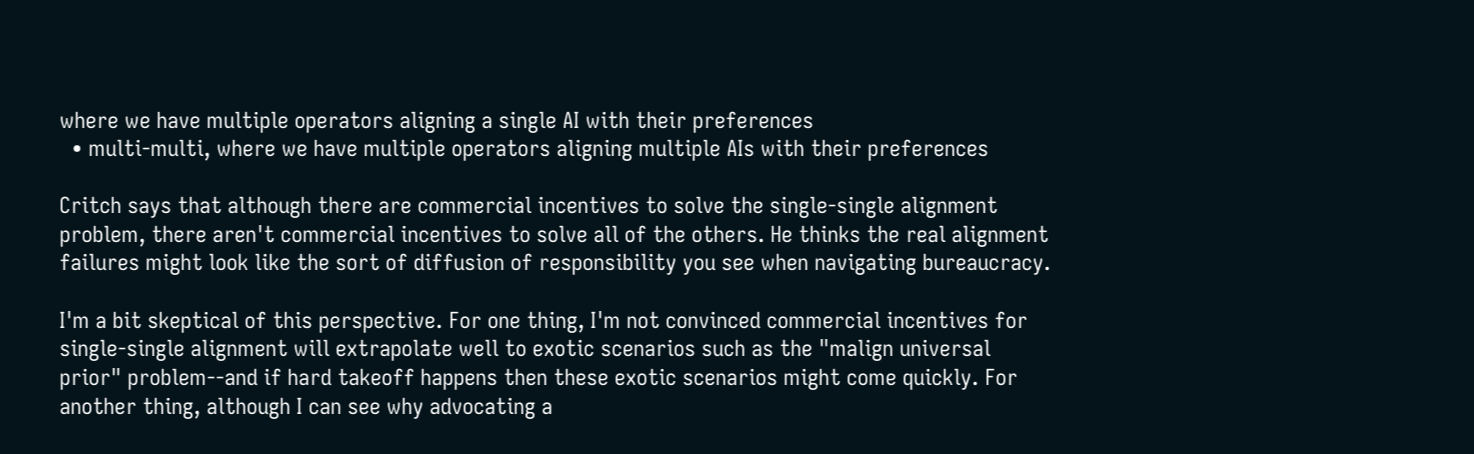where we have multiple operators aligning a single AI with their preferences
  • multi-multi, where we have multiple operators aligning multiple AIs with their preferences

Critch says that although there are commercial incentives to solve the single-single alignment problem, there aren't commercial incentives to solve all of the others. He thinks the real alignment failures might look like the sort of diffusion of responsibility you see when navigating bureaucracy.

I'm a bit skeptical of this perspective. For one thing, I'm not convinced commercial incentives for single-single alignment will extrapolate well to exotic scenarios such as the "malign universal prior" problem--and if hard takeoff happens then these exotic scenarios might come quickly. For another thing, although I can see why advocating a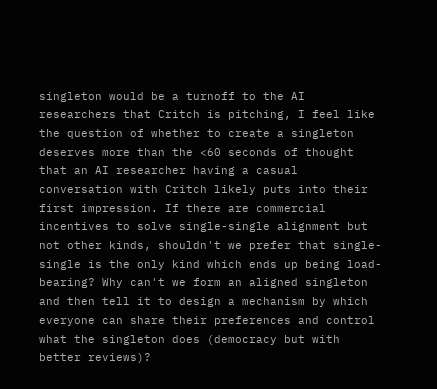singleton would be a turnoff to the AI researchers that Critch is pitching, I feel like the question of whether to create a singleton deserves more than the <60 seconds of thought that an AI researcher having a casual conversation with Critch likely puts into their first impression. If there are commercial incentives to solve single-single alignment but not other kinds, shouldn't we prefer that single-single is the only kind which ends up being load-bearing? Why can't we form an aligned singleton and then tell it to design a mechanism by which everyone can share their preferences and control what the singleton does (democracy but with better reviews)?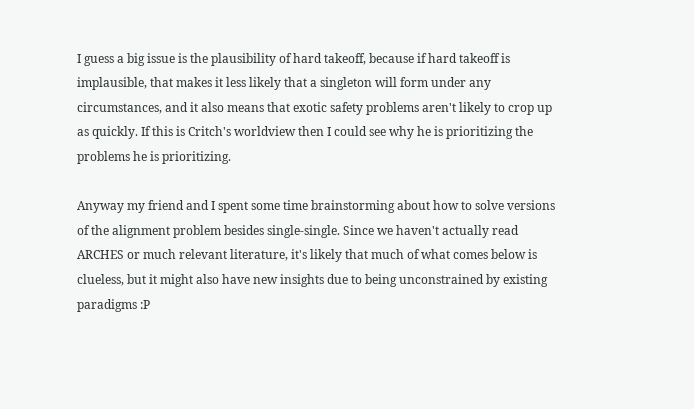I guess a big issue is the plausibility of hard takeoff, because if hard takeoff is implausible, that makes it less likely that a singleton will form under any circumstances, and it also means that exotic safety problems aren't likely to crop up as quickly. If this is Critch's worldview then I could see why he is prioritizing the problems he is prioritizing.

Anyway my friend and I spent some time brainstorming about how to solve versions of the alignment problem besides single-single. Since we haven't actually read ARCHES or much relevant literature, it's likely that much of what comes below is clueless, but it might also have new insights due to being unconstrained by existing paradigms :P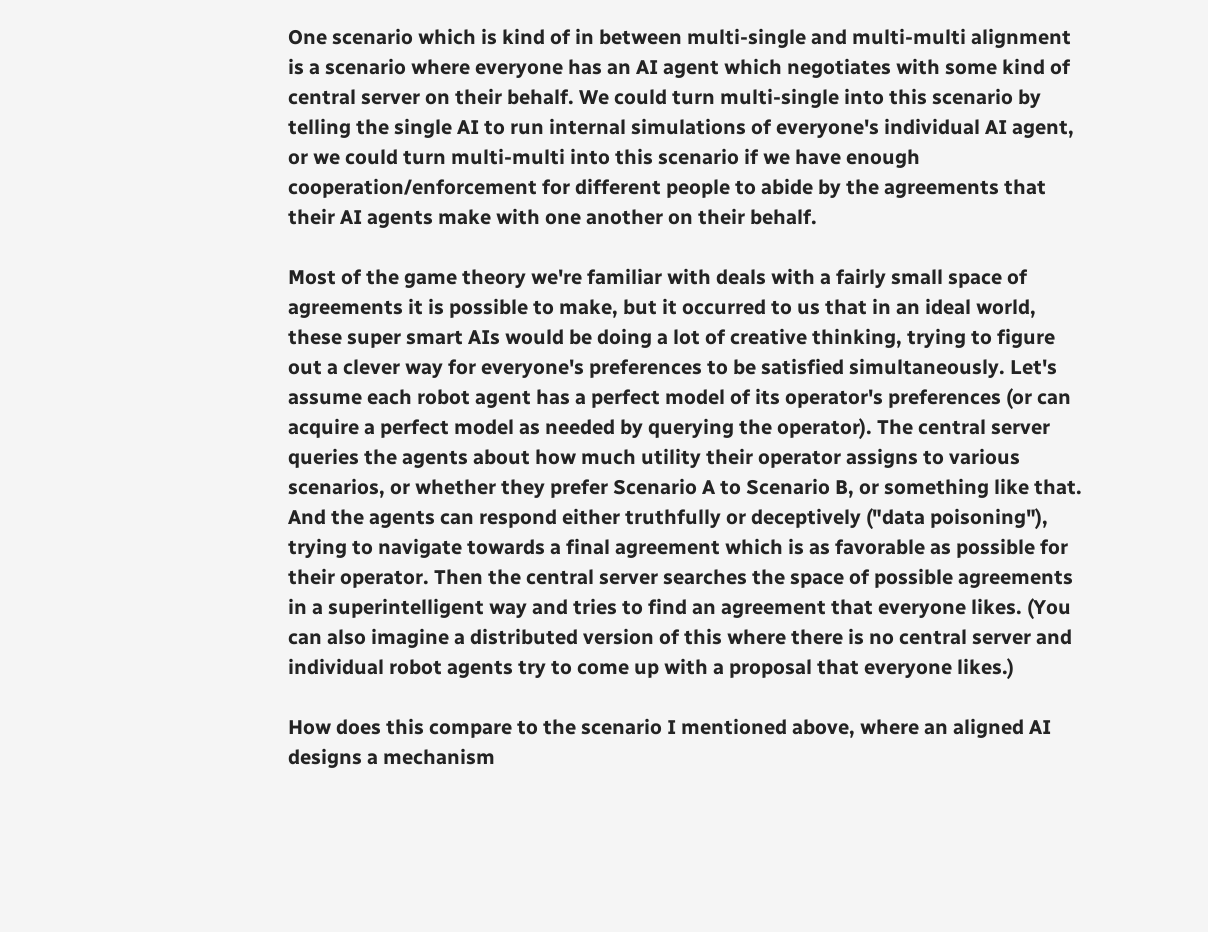One scenario which is kind of in between multi-single and multi-multi alignment is a scenario where everyone has an AI agent which negotiates with some kind of central server on their behalf. We could turn multi-single into this scenario by telling the single AI to run internal simulations of everyone's individual AI agent, or we could turn multi-multi into this scenario if we have enough cooperation/enforcement for different people to abide by the agreements that their AI agents make with one another on their behalf.

Most of the game theory we're familiar with deals with a fairly small space of agreements it is possible to make, but it occurred to us that in an ideal world, these super smart AIs would be doing a lot of creative thinking, trying to figure out a clever way for everyone's preferences to be satisfied simultaneously. Let's assume each robot agent has a perfect model of its operator's preferences (or can acquire a perfect model as needed by querying the operator). The central server queries the agents about how much utility their operator assigns to various scenarios, or whether they prefer Scenario A to Scenario B, or something like that. And the agents can respond either truthfully or deceptively ("data poisoning"), trying to navigate towards a final agreement which is as favorable as possible for their operator. Then the central server searches the space of possible agreements in a superintelligent way and tries to find an agreement that everyone likes. (You can also imagine a distributed version of this where there is no central server and individual robot agents try to come up with a proposal that everyone likes.)

How does this compare to the scenario I mentioned above, where an aligned AI designs a mechanism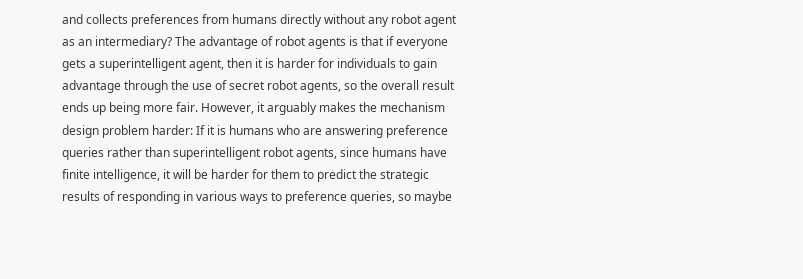and collects preferences from humans directly without any robot agent as an intermediary? The advantage of robot agents is that if everyone gets a superintelligent agent, then it is harder for individuals to gain advantage through the use of secret robot agents, so the overall result ends up being more fair. However, it arguably makes the mechanism design problem harder: If it is humans who are answering preference queries rather than superintelligent robot agents, since humans have finite intelligence, it will be harder for them to predict the strategic results of responding in various ways to preference queries, so maybe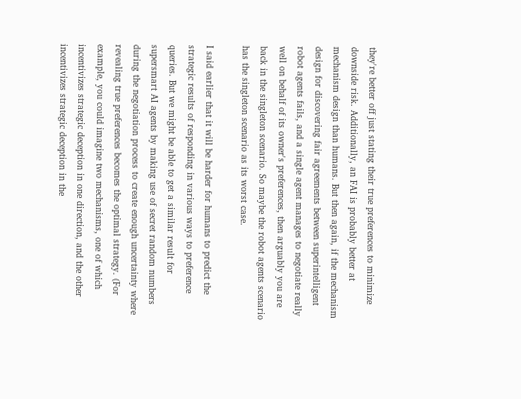they're better off just stating their true preferences to minimize downside risk. Additionally, an FAI is probably better at mechanism design than humans. But then again, if the mechanism design for discovering fair agreements between superintelligent robot agents fails, and a single agent manages to negotiate really well on behalf of its owner's preferences, then arguably you are back in the singleton scenario. So maybe the robot agents scenario has the singleton scenario as its worst case.

I said earlier that it will be harder for humans to predict the strategic results of responding in various ways to preference queries. But we might be able to get a similar result for supersmart AI agents by making use of secret random numbers during the negotiation process to create enough uncertainty where revealing true preferences becomes the optimal strategy. (For example, you could imagine two mechanisms, one of which incentivizes strategic deception in one direction, and the other incentivizes strategic deception in the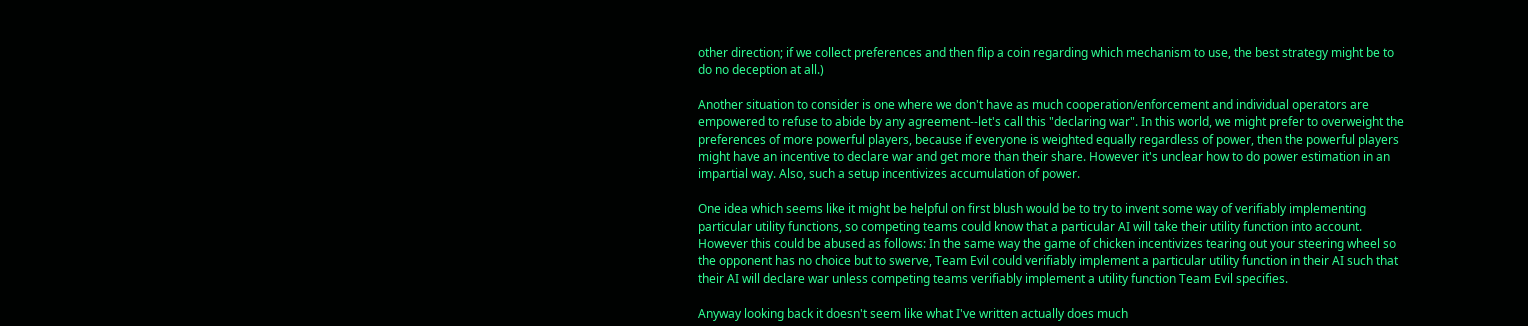other direction; if we collect preferences and then flip a coin regarding which mechanism to use, the best strategy might be to do no deception at all.)

Another situation to consider is one where we don't have as much cooperation/enforcement and individual operators are empowered to refuse to abide by any agreement--let's call this "declaring war". In this world, we might prefer to overweight the preferences of more powerful players, because if everyone is weighted equally regardless of power, then the powerful players might have an incentive to declare war and get more than their share. However it's unclear how to do power estimation in an impartial way. Also, such a setup incentivizes accumulation of power.

One idea which seems like it might be helpful on first blush would be to try to invent some way of verifiably implementing particular utility functions, so competing teams could know that a particular AI will take their utility function into account. However this could be abused as follows: In the same way the game of chicken incentivizes tearing out your steering wheel so the opponent has no choice but to swerve, Team Evil could verifiably implement a particular utility function in their AI such that their AI will declare war unless competing teams verifiably implement a utility function Team Evil specifies.

Anyway looking back it doesn't seem like what I've written actually does much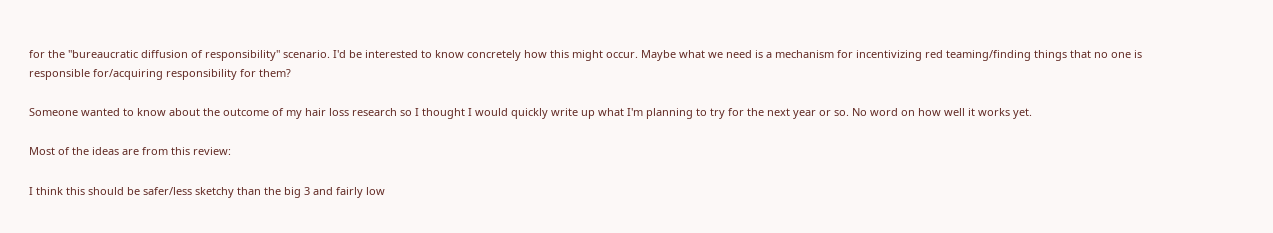for the "bureaucratic diffusion of responsibility" scenario. I'd be interested to know concretely how this might occur. Maybe what we need is a mechanism for incentivizing red teaming/finding things that no one is responsible for/acquiring responsibility for them?

Someone wanted to know about the outcome of my hair loss research so I thought I would quickly write up what I'm planning to try for the next year or so. No word on how well it works yet.

Most of the ideas are from this review:

I think this should be safer/less sketchy than the big 3 and fairly low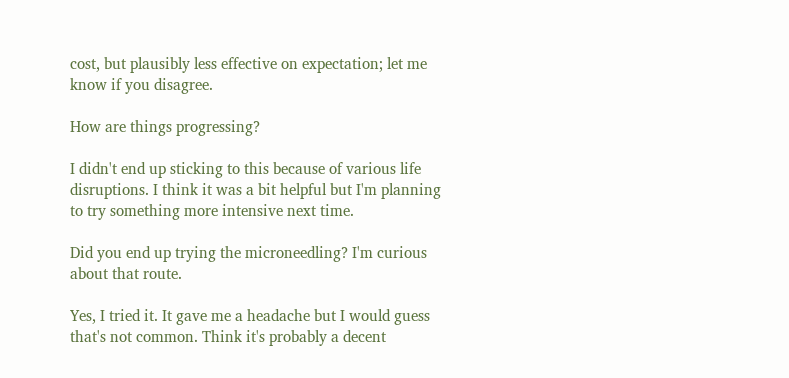cost, but plausibly less effective on expectation; let me know if you disagree.

How are things progressing?

I didn't end up sticking to this because of various life disruptions. I think it was a bit helpful but I'm planning to try something more intensive next time.

Did you end up trying the microneedling? I'm curious about that route.

Yes, I tried it. It gave me a headache but I would guess that's not common. Think it's probably a decent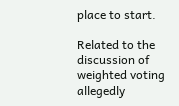place to start.

Related to the discussion of weighted voting allegedly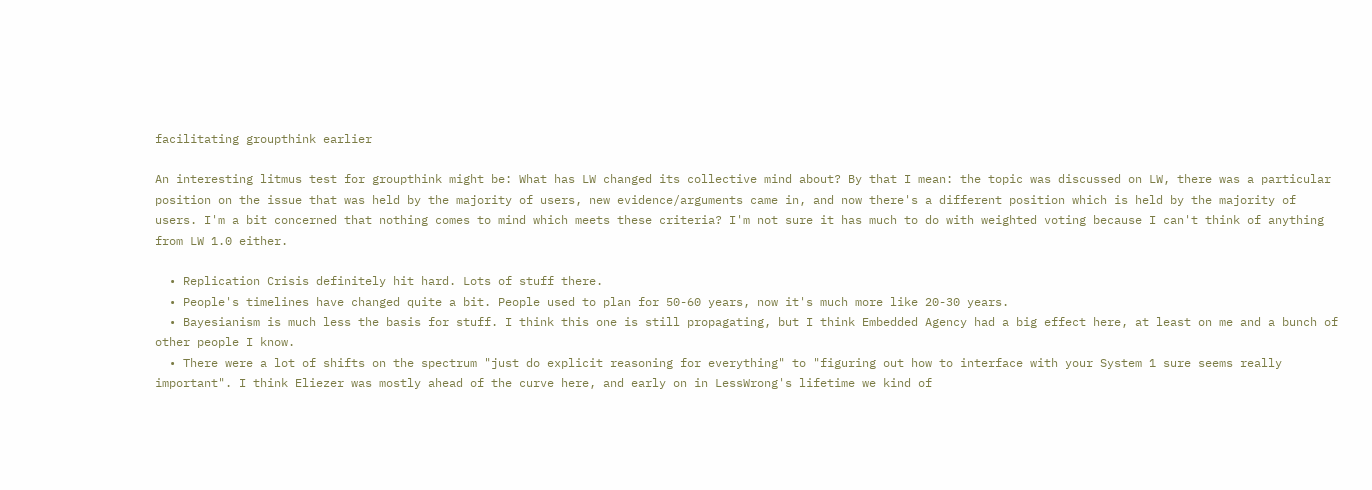facilitating groupthink earlier

An interesting litmus test for groupthink might be: What has LW changed its collective mind about? By that I mean: the topic was discussed on LW, there was a particular position on the issue that was held by the majority of users, new evidence/arguments came in, and now there's a different position which is held by the majority of users. I'm a bit concerned that nothing comes to mind which meets these criteria? I'm not sure it has much to do with weighted voting because I can't think of anything from LW 1.0 either.

  • Replication Crisis definitely hit hard. Lots of stuff there.
  • People's timelines have changed quite a bit. People used to plan for 50-60 years, now it's much more like 20-30 years.
  • Bayesianism is much less the basis for stuff. I think this one is still propagating, but I think Embedded Agency had a big effect here, at least on me and a bunch of other people I know.
  • There were a lot of shifts on the spectrum "just do explicit reasoning for everything" to "figuring out how to interface with your System 1 sure seems really important". I think Eliezer was mostly ahead of the curve here, and early on in LessWrong's lifetime we kind of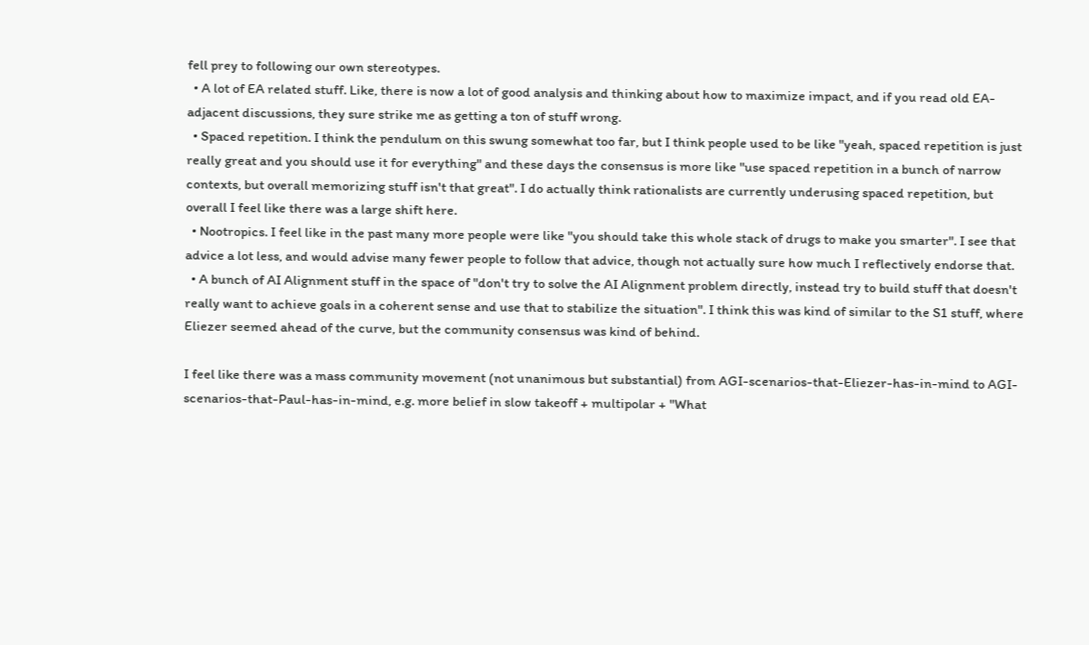fell prey to following our own stereotypes.
  • A lot of EA related stuff. Like, there is now a lot of good analysis and thinking about how to maximize impact, and if you read old EA-adjacent discussions, they sure strike me as getting a ton of stuff wrong.
  • Spaced repetition. I think the pendulum on this swung somewhat too far, but I think people used to be like "yeah, spaced repetition is just really great and you should use it for everything" and these days the consensus is more like "use spaced repetition in a bunch of narrow contexts, but overall memorizing stuff isn't that great". I do actually think rationalists are currently underusing spaced repetition, but overall I feel like there was a large shift here.
  • Nootropics. I feel like in the past many more people were like "you should take this whole stack of drugs to make you smarter". I see that advice a lot less, and would advise many fewer people to follow that advice, though not actually sure how much I reflectively endorse that.
  • A bunch of AI Alignment stuff in the space of "don't try to solve the AI Alignment problem directly, instead try to build stuff that doesn't really want to achieve goals in a coherent sense and use that to stabilize the situation". I think this was kind of similar to the S1 stuff, where Eliezer seemed ahead of the curve, but the community consensus was kind of behind.

I feel like there was a mass community movement (not unanimous but substantial) from AGI-scenarios-that-Eliezer-has-in-mind to AGI-scenarios-that-Paul-has-in-mind, e.g. more belief in slow takeoff + multipolar + "What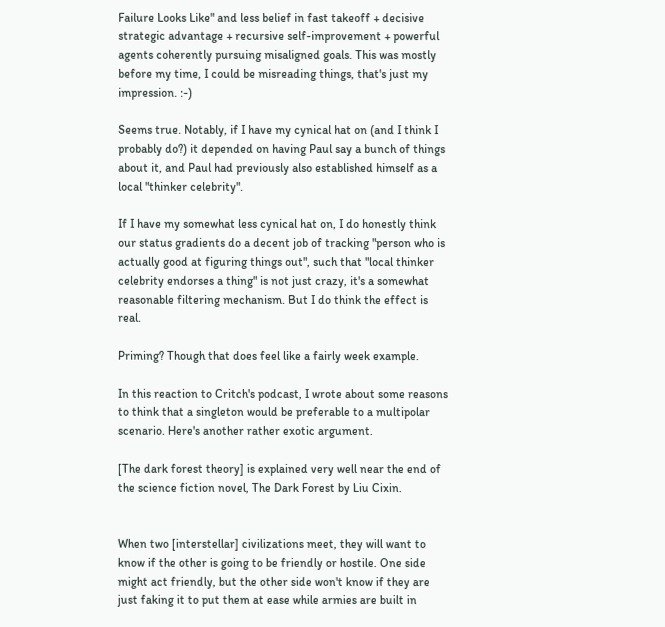Failure Looks Like" and less belief in fast takeoff + decisive strategic advantage + recursive self-improvement + powerful agents coherently pursuing misaligned goals. This was mostly before my time, I could be misreading things, that's just my impression. :-)

Seems true. Notably, if I have my cynical hat on (and I think I probably do?) it depended on having Paul say a bunch of things about it, and Paul had previously also established himself as a local "thinker celebrity".

If I have my somewhat less cynical hat on, I do honestly think our status gradients do a decent job of tracking "person who is actually good at figuring things out", such that "local thinker celebrity endorses a thing" is not just crazy, it's a somewhat reasonable filtering mechanism. But I do think the effect is real.

Priming? Though that does feel like a fairly week example.

In this reaction to Critch's podcast, I wrote about some reasons to think that a singleton would be preferable to a multipolar scenario. Here's another rather exotic argument.

[The dark forest theory] is explained very well near the end of the science fiction novel, The Dark Forest by Liu Cixin.


When two [interstellar] civilizations meet, they will want to know if the other is going to be friendly or hostile. One side might act friendly, but the other side won't know if they are just faking it to put them at ease while armies are built in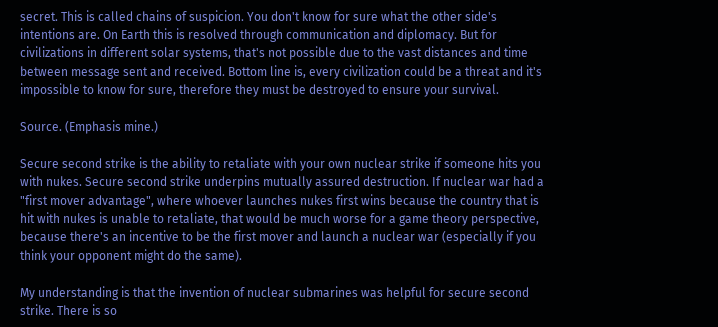secret. This is called chains of suspicion. You don't know for sure what the other side's intentions are. On Earth this is resolved through communication and diplomacy. But for civilizations in different solar systems, that's not possible due to the vast distances and time between message sent and received. Bottom line is, every civilization could be a threat and it's impossible to know for sure, therefore they must be destroyed to ensure your survival.

Source. (Emphasis mine.)

Secure second strike is the ability to retaliate with your own nuclear strike if someone hits you with nukes. Secure second strike underpins mutually assured destruction. If nuclear war had a "first mover advantage", where whoever launches nukes first wins because the country that is hit with nukes is unable to retaliate, that would be much worse for a game theory perspective, because there's an incentive to be the first mover and launch a nuclear war (especially if you think your opponent might do the same).

My understanding is that the invention of nuclear submarines was helpful for secure second strike. There is so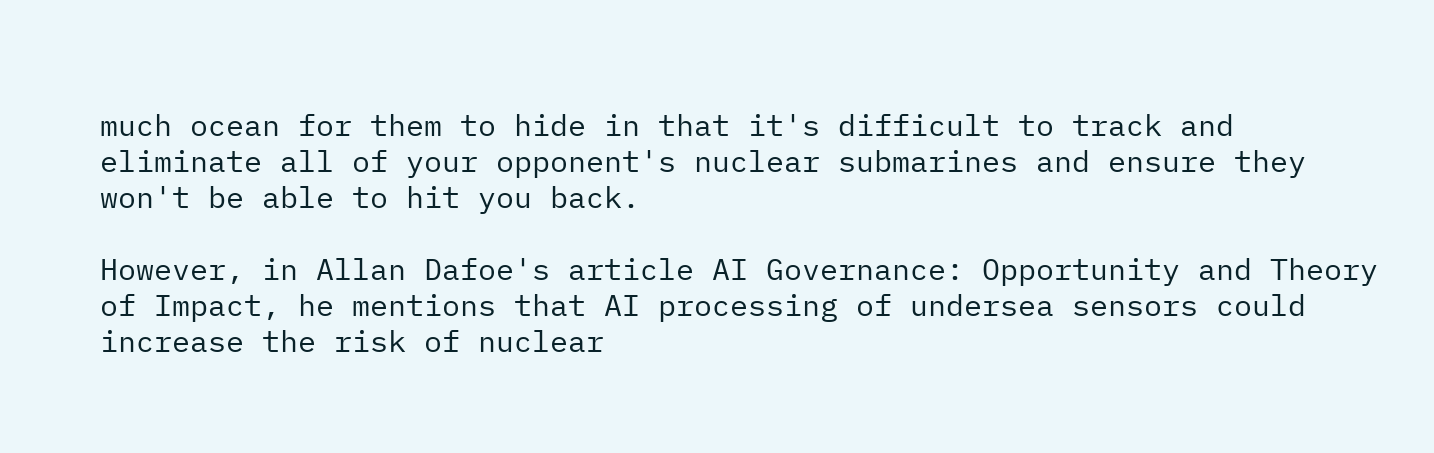much ocean for them to hide in that it's difficult to track and eliminate all of your opponent's nuclear submarines and ensure they won't be able to hit you back.

However, in Allan Dafoe's article AI Governance: Opportunity and Theory of Impact, he mentions that AI processing of undersea sensors could increase the risk of nuclear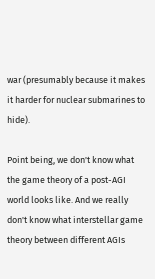war (presumably because it makes it harder for nuclear submarines to hide).

Point being, we don't know what the game theory of a post-AGI world looks like. And we really don't know what interstellar game theory between different AGIs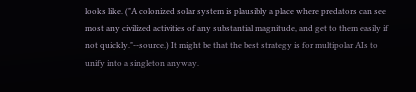looks like. ("A colonized solar system is plausibly a place where predators can see most any civilized activities of any substantial magnitude, and get to them easily if not quickly."--source.) It might be that the best strategy is for multipolar AIs to unify into a singleton anyway.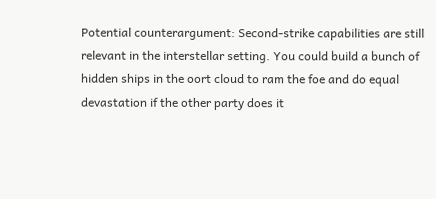Potential counterargument: Second-strike capabilities are still relevant in the interstellar setting. You could build a bunch of hidden ships in the oort cloud to ram the foe and do equal devastation if the other party does it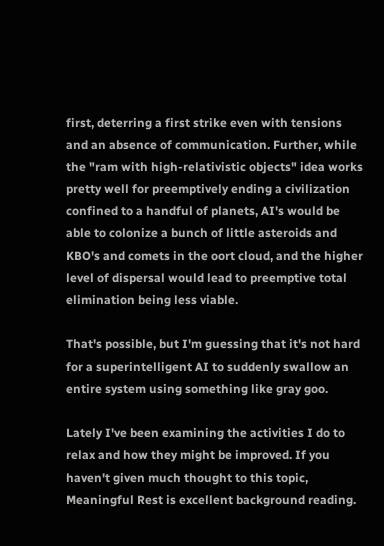first, deterring a first strike even with tensions and an absence of communication. Further, while the "ram with high-relativistic objects" idea works pretty well for preemptively ending a civilization confined to a handful of planets, AI's would be able to colonize a bunch of little asteroids and KBO's and comets in the oort cloud, and the higher level of dispersal would lead to preemptive total elimination being less viable.

That's possible, but I'm guessing that it's not hard for a superintelligent AI to suddenly swallow an entire system using something like gray goo.

Lately I've been examining the activities I do to relax and how they might be improved. If you haven't given much thought to this topic, Meaningful Rest is excellent background reading.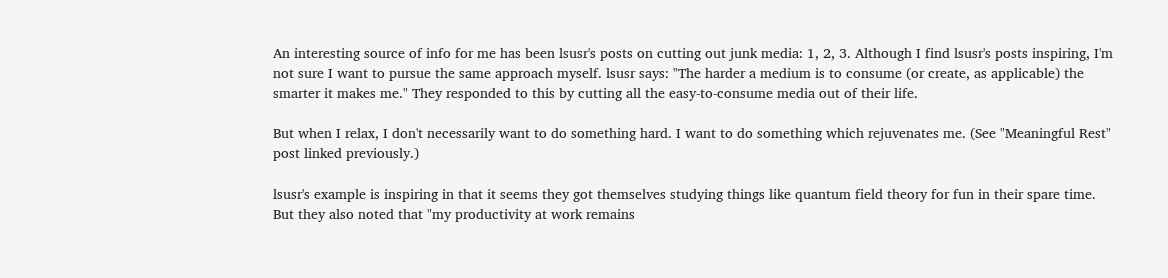An interesting source of info for me has been lsusr's posts on cutting out junk media: 1, 2, 3. Although I find lsusr's posts inspiring, I'm not sure I want to pursue the same approach myself. lsusr says: "The harder a medium is to consume (or create, as applicable) the smarter it makes me." They responded to this by cutting all the easy-to-consume media out of their life.

But when I relax, I don't necessarily want to do something hard. I want to do something which rejuvenates me. (See "Meaningful Rest" post linked previously.)

lsusr's example is inspiring in that it seems they got themselves studying things like quantum field theory for fun in their spare time. But they also noted that "my productivity at work remains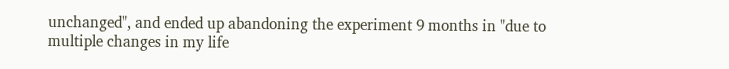unchanged", and ended up abandoning the experiment 9 months in "due to multiple changes in my life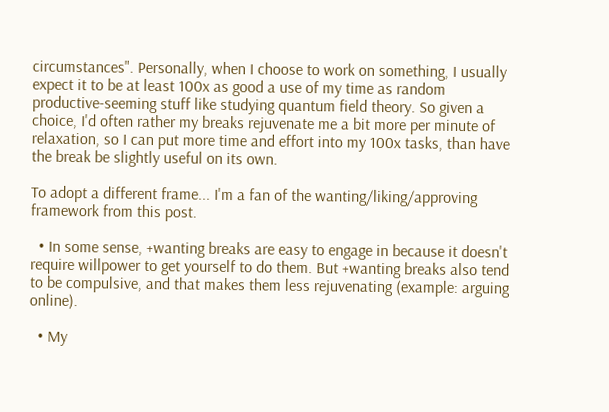circumstances". Personally, when I choose to work on something, I usually expect it to be at least 100x as good a use of my time as random productive-seeming stuff like studying quantum field theory. So given a choice, I'd often rather my breaks rejuvenate me a bit more per minute of relaxation, so I can put more time and effort into my 100x tasks, than have the break be slightly useful on its own.

To adopt a different frame... I'm a fan of the wanting/liking/approving framework from this post.

  • In some sense, +wanting breaks are easy to engage in because it doesn't require willpower to get yourself to do them. But +wanting breaks also tend to be compulsive, and that makes them less rejuvenating (example: arguing online).

  • My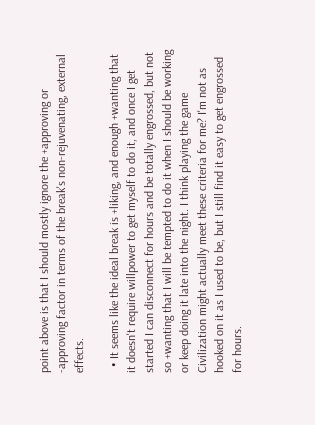point above is that I should mostly ignore the +approving or -approving factor in terms of the break's non-rejuvenating, external effects.

  • It seems like the ideal break is +liking, and enough +wanting that it doesn't require willpower to get myself to do it, and once I get started I can disconnect for hours and be totally engrossed, but not so +wanting that I will be tempted to do it when I should be working or keep doing it late into the night. I think playing the game Civilization might actually meet these criteria for me? I'm not as hooked on it as I used to be, but I still find it easy to get engrossed for hours.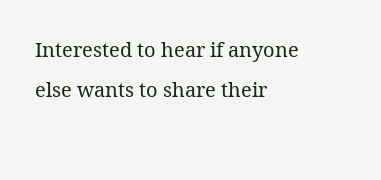Interested to hear if anyone else wants to share their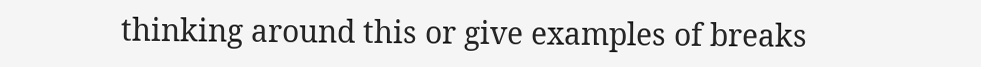thinking around this or give examples of breaks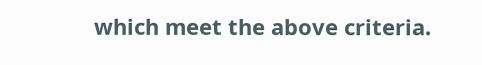which meet the above criteria.